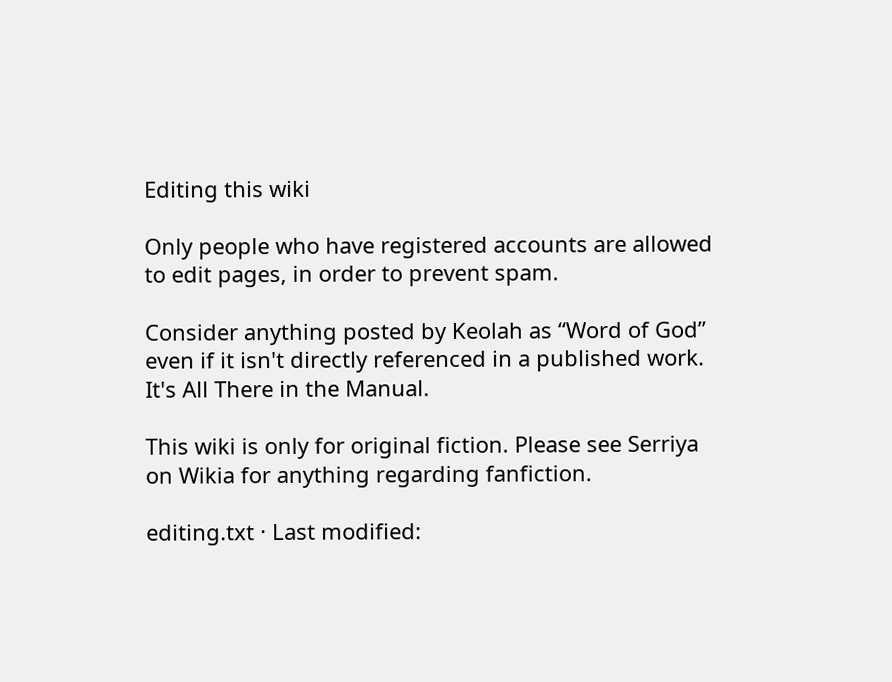Editing this wiki

Only people who have registered accounts are allowed to edit pages, in order to prevent spam.

Consider anything posted by Keolah as “Word of God” even if it isn't directly referenced in a published work. It's All There in the Manual.

This wiki is only for original fiction. Please see Serriya on Wikia for anything regarding fanfiction.

editing.txt · Last modified: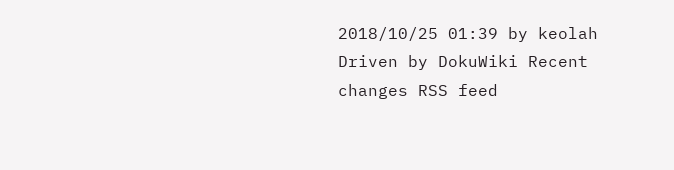2018/10/25 01:39 by keolah
Driven by DokuWiki Recent changes RSS feed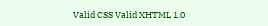Valid CSS Valid XHTML 1.0